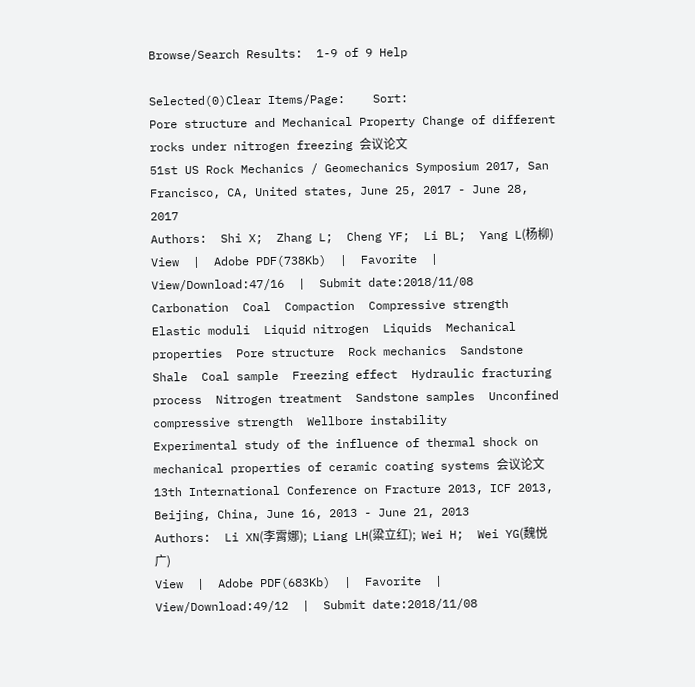Browse/Search Results:  1-9 of 9 Help

Selected(0)Clear Items/Page:    Sort:
Pore structure and Mechanical Property Change of different rocks under nitrogen freezing 会议论文
51st US Rock Mechanics / Geomechanics Symposium 2017, San Francisco, CA, United states, June 25, 2017 - June 28, 2017
Authors:  Shi X;  Zhang L;  Cheng YF;  Li BL;  Yang L(杨柳)
View  |  Adobe PDF(738Kb)  |  Favorite  |  View/Download:47/16  |  Submit date:2018/11/08
Carbonation  Coal  Compaction  Compressive strength  Elastic moduli  Liquid nitrogen  Liquids  Mechanical properties  Pore structure  Rock mechanics  Sandstone  Shale  Coal sample  Freezing effect  Hydraulic fracturing process  Nitrogen treatment  Sandstone samples  Unconfined compressive strength  Wellbore instability
Experimental study of the influence of thermal shock on mechanical properties of ceramic coating systems 会议论文
13th International Conference on Fracture 2013, ICF 2013, Beijing, China, June 16, 2013 - June 21, 2013
Authors:  Li XN(李霄娜);  Liang LH(粱立红);  Wei H;  Wei YG(魏悦广)
View  |  Adobe PDF(683Kb)  |  Favorite  |  View/Download:49/12  |  Submit date:2018/11/08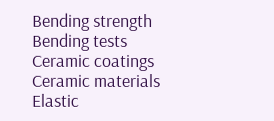Bending strength  Bending tests  Ceramic coatings  Ceramic materials  Elastic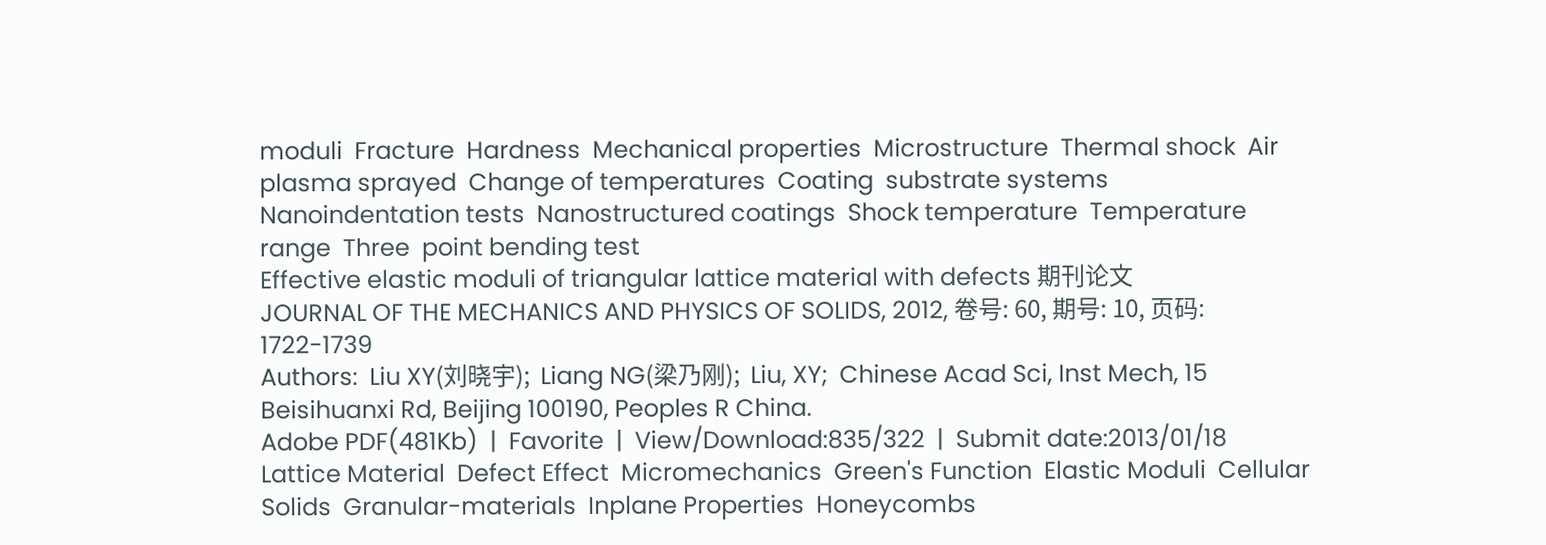moduli  Fracture  Hardness  Mechanical properties  Microstructure  Thermal shock  Air plasma sprayed  Change of temperatures  Coating  substrate systems  Nanoindentation tests  Nanostructured coatings  Shock temperature  Temperature range  Three  point bending test
Effective elastic moduli of triangular lattice material with defects 期刊论文
JOURNAL OF THE MECHANICS AND PHYSICS OF SOLIDS, 2012, 卷号: 60, 期号: 10, 页码: 1722-1739
Authors:  Liu XY(刘晓宇);  Liang NG(梁乃刚);  Liu, XY;  Chinese Acad Sci, Inst Mech, 15 Beisihuanxi Rd, Beijing 100190, Peoples R China.
Adobe PDF(481Kb)  |  Favorite  |  View/Download:835/322  |  Submit date:2013/01/18
Lattice Material  Defect Effect  Micromechanics  Green's Function  Elastic Moduli  Cellular Solids  Granular-materials  Inplane Properties  Honeycombs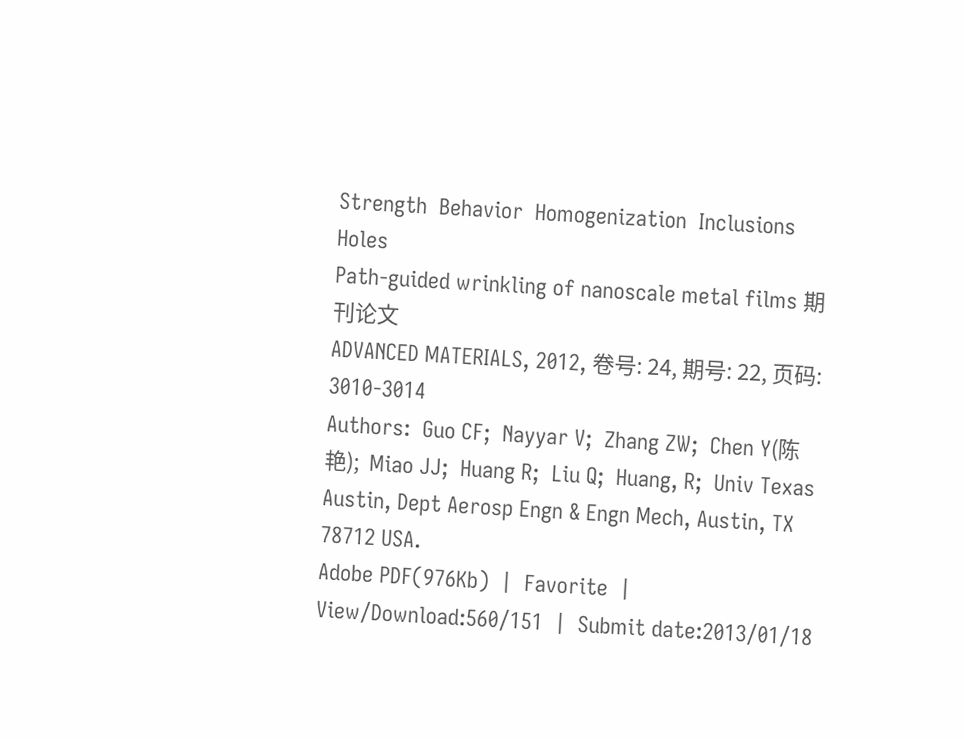Strength  Behavior  Homogenization  Inclusions  Holes
Path-guided wrinkling of nanoscale metal films 期刊论文
ADVANCED MATERIALS, 2012, 卷号: 24, 期号: 22, 页码: 3010-3014
Authors:  Guo CF;  Nayyar V;  Zhang ZW;  Chen Y(陈艳);  Miao JJ;  Huang R;  Liu Q;  Huang, R;  Univ Texas Austin, Dept Aerosp Engn & Engn Mech, Austin, TX 78712 USA.
Adobe PDF(976Kb)  |  Favorite  |  View/Download:560/151  |  Submit date:2013/01/18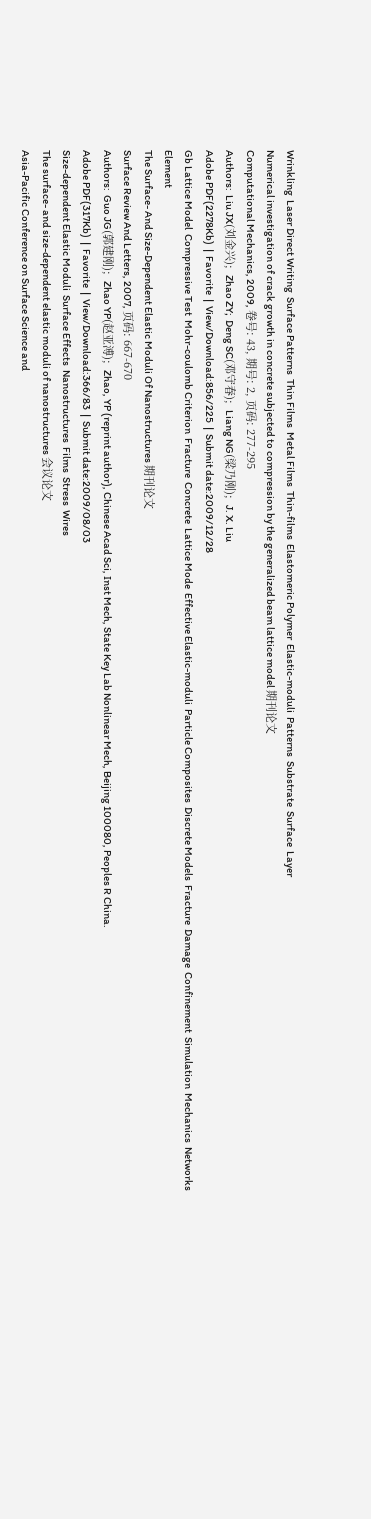Wrinkling  Laser Direct Writing  Surface Patterns  Thin Films  Metal Films  Thin-films  Elastomeric Polymer  Elastic-moduli  Patterns  Substrate  Surface  Layer
Numerical investigation of crack growth in concrete subjected to compression by the generalized beam lattice model 期刊论文
Computational Mechanics, 2009, 卷号: 43, 期号: 2, 页码: 277-295
Authors:  Liu JX(刘金兴);  Zhao ZY;  Deng SC(邓守春);  Liang NG(梁乃刚);  J. X. Liu
Adobe PDF(2278Kb)  |  Favorite  |  View/Download:856/225  |  Submit date:2009/12/28
Gb Lattice Model  Compressive Test  Mohr-coulomb Criterion  Fracture  Concrete  Lattice Mode  Effective Elastic-moduli  Particle Composites  Discrete Models  Fracture  Damage  Confinement  Simulation  Mechanics  Networks  Element
The Surface- And Size-Dependent Elastic Moduli Of Nanostructures 期刊论文
Surface Review And Letters, 2007, 页码: 667-670
Authors:  Guo JG(郭建刚);  Zhao YP(赵亚溥);  Zhao, YP (reprint author), Chinese Acad Sci, Inst Mech, State Key Lab Nonlinear Mech, Beijing 100080, Peoples R China.
Adobe PDF(317Kb)  |  Favorite  |  View/Download:366/83  |  Submit date:2009/08/03
Size-dependent Elastic Moduli  Surface Effects  Nanostructures  Films  Stress  Wires
The surface- and size-dependent elastic moduli of nanostructures 会议论文
Asia-Pacific Conference on Surface Science and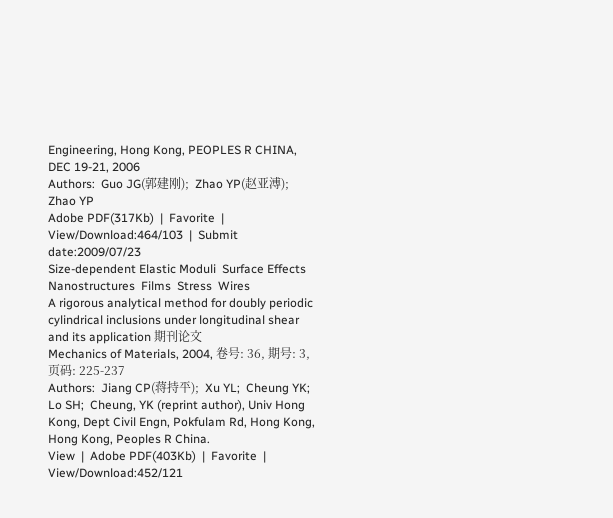Engineering, Hong Kong, PEOPLES R CHINA, DEC 19-21, 2006
Authors:  Guo JG(郭建刚);  Zhao YP(赵亚溥);  Zhao YP
Adobe PDF(317Kb)  |  Favorite  |  View/Download:464/103  |  Submit date:2009/07/23
Size-dependent Elastic Moduli  Surface Effects  Nanostructures  Films  Stress  Wires
A rigorous analytical method for doubly periodic cylindrical inclusions under longitudinal shear and its application 期刊论文
Mechanics of Materials, 2004, 卷号: 36, 期号: 3, 页码: 225-237
Authors:  Jiang CP(蒋持平);  Xu YL;  Cheung YK;  Lo SH;  Cheung, YK (reprint author), Univ Hong Kong, Dept Civil Engn, Pokfulam Rd, Hong Kong, Hong Kong, Peoples R China.
View  |  Adobe PDF(403Kb)  |  Favorite  |  View/Download:452/121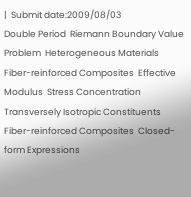|  Submit date:2009/08/03
Double Period  Riemann Boundary Value Problem  Heterogeneous Materials  Fiber-reinforced Composites  Effective Modulus  Stress Concentration  Transversely Isotropic Constituents  Fiber-reinforced Composites  Closed-form Expressions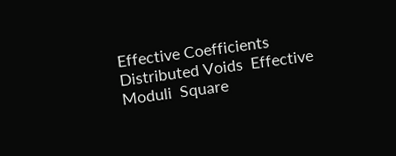Effective Coefficients  Distributed Voids  Effective Moduli  Square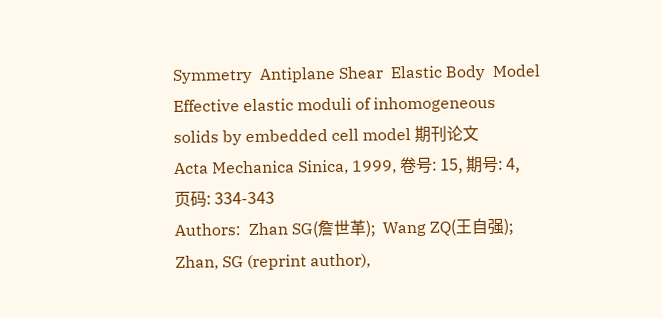Symmetry  Antiplane Shear  Elastic Body  Model
Effective elastic moduli of inhomogeneous solids by embedded cell model 期刊论文
Acta Mechanica Sinica, 1999, 卷号: 15, 期号: 4, 页码: 334-343
Authors:  Zhan SG(詹世革);  Wang ZQ(王自强);  Zhan, SG (reprint author),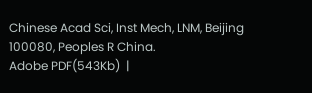Chinese Acad Sci, Inst Mech, LNM, Beijing 100080, Peoples R China.
Adobe PDF(543Kb)  |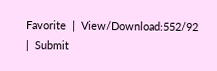Favorite  |  View/Download:552/92  |  Submit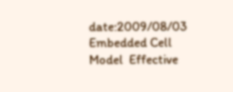date:2009/08/03
Embedded Cell Model  Effective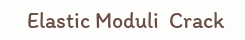Elastic Moduli  Crack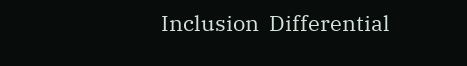Inclusion  Differential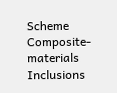Scheme  Composite-materials  Inclusions